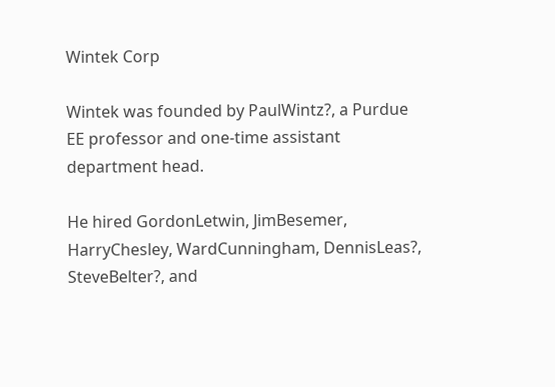Wintek Corp

Wintek was founded by PaulWintz?, a Purdue EE professor and one-time assistant department head.

He hired GordonLetwin, JimBesemer, HarryChesley, WardCunningham, DennisLeas?, SteveBelter?, and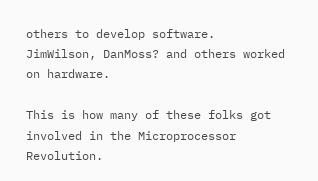others to develop software. JimWilson, DanMoss? and others worked on hardware.

This is how many of these folks got involved in the Microprocessor Revolution.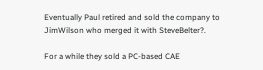Eventually Paul retired and sold the company to JimWilson who merged it with SteveBelter?.

For a while they sold a PC-based CAE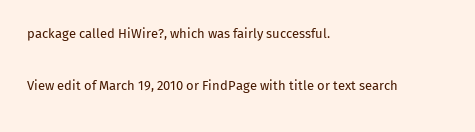package called HiWire?, which was fairly successful.

View edit of March 19, 2010 or FindPage with title or text search